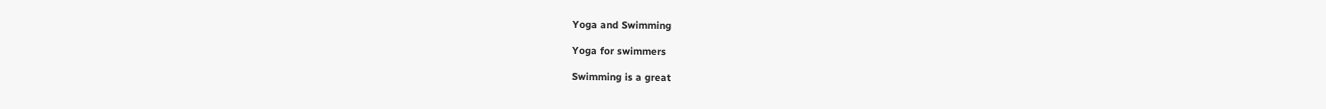Yoga and Swimming

Yoga for swimmers

Swimming is a great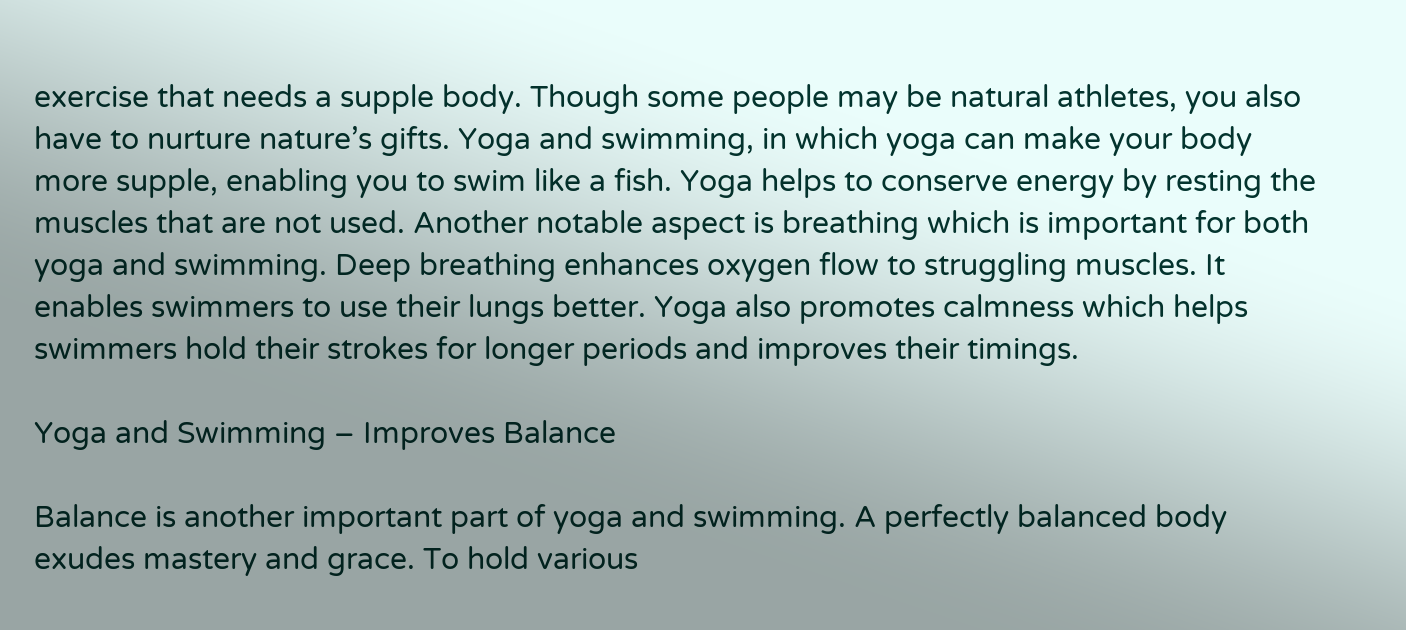exercise that needs a supple body. Though some people may be natural athletes, you also have to nurture nature’s gifts. Yoga and swimming, in which yoga can make your body more supple, enabling you to swim like a fish. Yoga helps to conserve energy by resting the muscles that are not used. Another notable aspect is breathing which is important for both yoga and swimming. Deep breathing enhances oxygen flow to struggling muscles. It enables swimmers to use their lungs better. Yoga also promotes calmness which helps swimmers hold their strokes for longer periods and improves their timings.

Yoga and Swimming – Improves Balance

Balance is another important part of yoga and swimming. A perfectly balanced body exudes mastery and grace. To hold various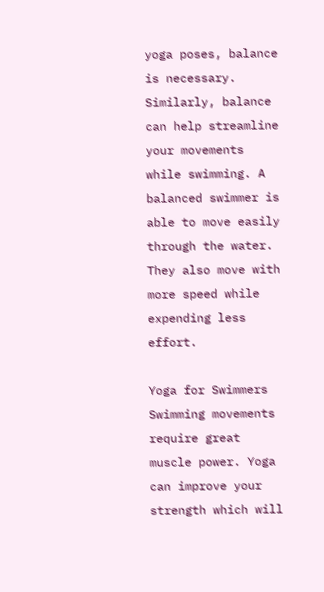yoga poses, balance is necessary. Similarly, balance can help streamline your movements while swimming. A balanced swimmer is able to move easily through the water. They also move with more speed while expending less effort.

Yoga for Swimmers
Swimming movements require great muscle power. Yoga can improve your strength which will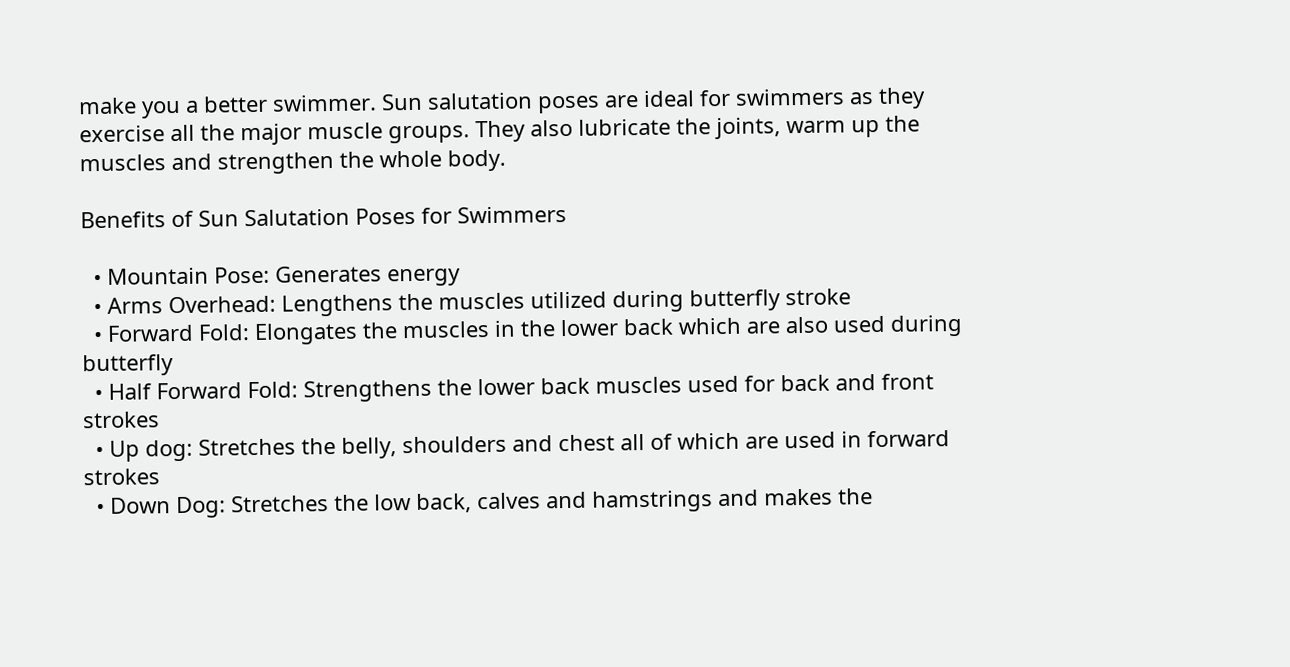make you a better swimmer. Sun salutation poses are ideal for swimmers as they exercise all the major muscle groups. They also lubricate the joints, warm up the muscles and strengthen the whole body.

Benefits of Sun Salutation Poses for Swimmers

  • Mountain Pose: Generates energy
  • Arms Overhead: Lengthens the muscles utilized during butterfly stroke
  • Forward Fold: Elongates the muscles in the lower back which are also used during butterfly
  • Half Forward Fold: Strengthens the lower back muscles used for back and front strokes
  • Up dog: Stretches the belly, shoulders and chest all of which are used in forward strokes
  • Down Dog: Stretches the low back, calves and hamstrings and makes the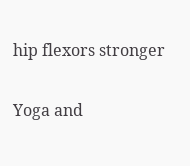hip flexors stronger

Yoga and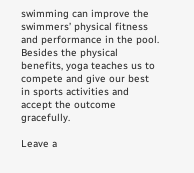swimming can improve the swimmers’ physical fitness and performance in the pool. Besides the physical benefits, yoga teaches us to compete and give our best in sports activities and accept the outcome gracefully.

Leave a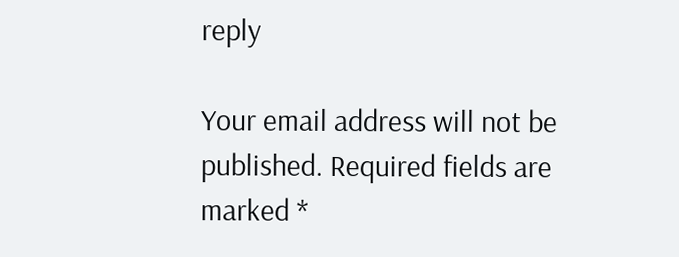reply

Your email address will not be published. Required fields are marked *